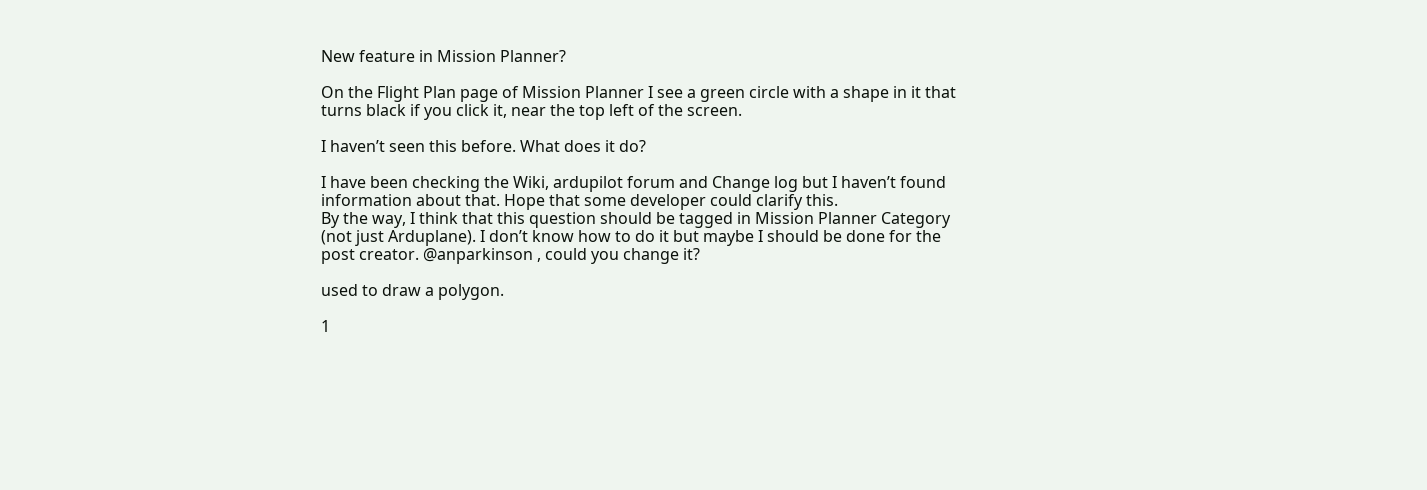New feature in Mission Planner?

On the Flight Plan page of Mission Planner I see a green circle with a shape in it that turns black if you click it, near the top left of the screen.

I haven’t seen this before. What does it do?

I have been checking the Wiki, ardupilot forum and Change log but I haven’t found information about that. Hope that some developer could clarify this.
By the way, I think that this question should be tagged in Mission Planner Category (not just Arduplane). I don’t know how to do it but maybe I should be done for the post creator. @anparkinson , could you change it?

used to draw a polygon.

1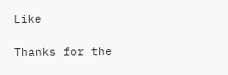Like

Thanks for the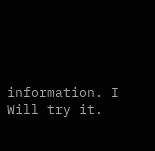information. I Will try it.